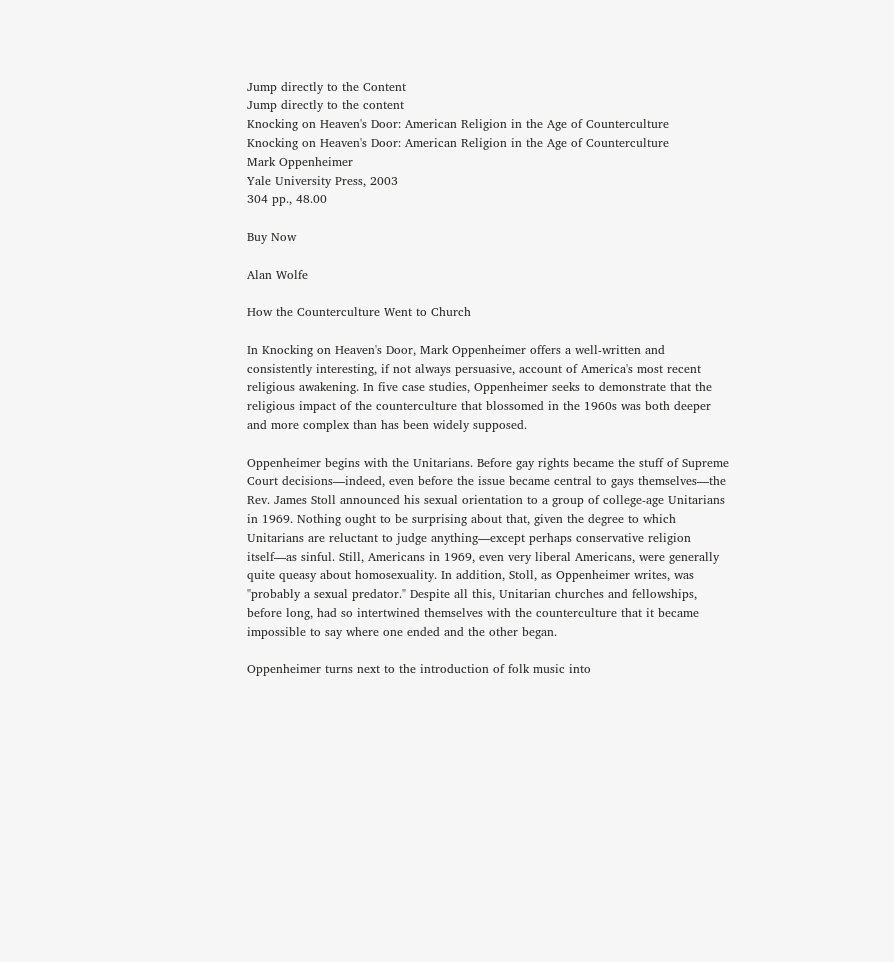Jump directly to the Content
Jump directly to the content
Knocking on Heaven's Door: American Religion in the Age of Counterculture
Knocking on Heaven's Door: American Religion in the Age of Counterculture
Mark Oppenheimer
Yale University Press, 2003
304 pp., 48.00

Buy Now

Alan Wolfe

How the Counterculture Went to Church

In Knocking on Heaven's Door, Mark Oppenheimer offers a well-written and consistently interesting, if not always persuasive, account of America's most recent religious awakening. In five case studies, Oppenheimer seeks to demonstrate that the religious impact of the counterculture that blossomed in the 1960s was both deeper and more complex than has been widely supposed.

Oppenheimer begins with the Unitarians. Before gay rights became the stuff of Supreme Court decisions—indeed, even before the issue became central to gays themselves—the Rev. James Stoll announced his sexual orientation to a group of college-age Unitarians in 1969. Nothing ought to be surprising about that, given the degree to which Unitarians are reluctant to judge anything—except perhaps conservative religion itself—as sinful. Still, Americans in 1969, even very liberal Americans, were generally quite queasy about homosexuality. In addition, Stoll, as Oppenheimer writes, was "probably a sexual predator." Despite all this, Unitarian churches and fellowships, before long, had so intertwined themselves with the counterculture that it became impossible to say where one ended and the other began.

Oppenheimer turns next to the introduction of folk music into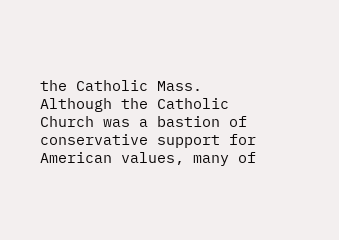the Catholic Mass. Although the Catholic Church was a bastion of conservative support for American values, many of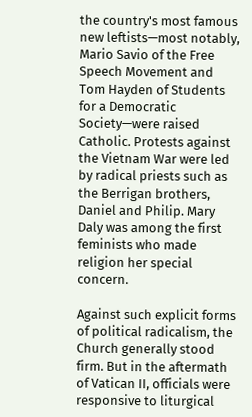the country's most famous new leftists—most notably, Mario Savio of the Free Speech Movement and Tom Hayden of Students for a Democratic Society—were raised Catholic. Protests against the Vietnam War were led by radical priests such as the Berrigan brothers, Daniel and Philip. Mary Daly was among the first feminists who made religion her special concern.

Against such explicit forms of political radicalism, the Church generally stood firm. But in the aftermath of Vatican II, officials were responsive to liturgical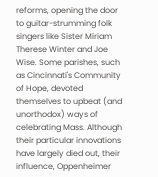reforms, opening the door to guitar-strumming folk singers like Sister Miriam Therese Winter and Joe Wise. Some parishes, such as Cincinnati's Community of Hope, devoted themselves to upbeat (and unorthodox) ways of celebrating Mass. Although their particular innovations have largely died out, their influence, Oppenheimer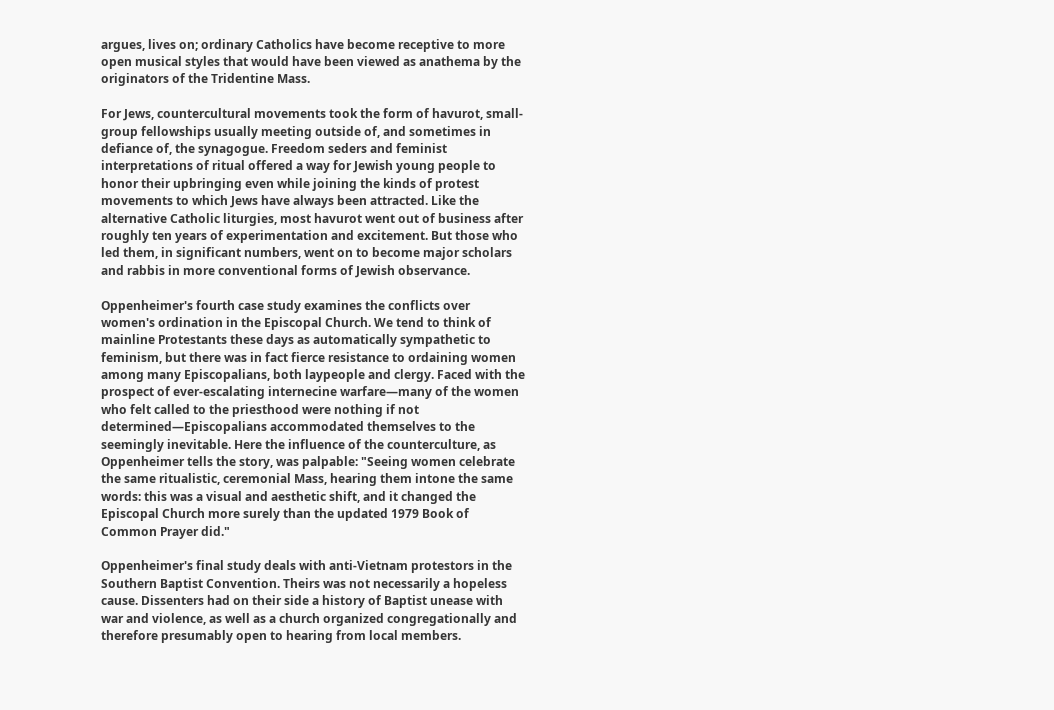argues, lives on; ordinary Catholics have become receptive to more open musical styles that would have been viewed as anathema by the originators of the Tridentine Mass.

For Jews, countercultural movements took the form of havurot, small-group fellowships usually meeting outside of, and sometimes in defiance of, the synagogue. Freedom seders and feminist interpretations of ritual offered a way for Jewish young people to honor their upbringing even while joining the kinds of protest movements to which Jews have always been attracted. Like the alternative Catholic liturgies, most havurot went out of business after roughly ten years of experimentation and excitement. But those who led them, in significant numbers, went on to become major scholars and rabbis in more conventional forms of Jewish observance.

Oppenheimer's fourth case study examines the conflicts over women's ordination in the Episcopal Church. We tend to think of mainline Protestants these days as automatically sympathetic to feminism, but there was in fact fierce resistance to ordaining women among many Episcopalians, both laypeople and clergy. Faced with the prospect of ever-escalating internecine warfare—many of the women who felt called to the priesthood were nothing if not determined—Episcopalians accommodated themselves to the seemingly inevitable. Here the influence of the counterculture, as Oppenheimer tells the story, was palpable: "Seeing women celebrate the same ritualistic, ceremonial Mass, hearing them intone the same words: this was a visual and aesthetic shift, and it changed the Episcopal Church more surely than the updated 1979 Book of Common Prayer did."

Oppenheimer's final study deals with anti-Vietnam protestors in the Southern Baptist Convention. Theirs was not necessarily a hopeless cause. Dissenters had on their side a history of Baptist unease with war and violence, as well as a church organized congregationally and therefore presumably open to hearing from local members.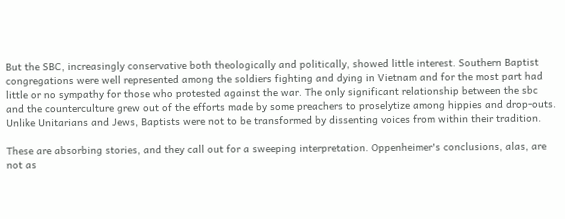But the SBC, increasingly conservative both theologically and politically, showed little interest. Southern Baptist congregations were well represented among the soldiers fighting and dying in Vietnam and for the most part had little or no sympathy for those who protested against the war. The only significant relationship between the sbc and the counterculture grew out of the efforts made by some preachers to proselytize among hippies and drop-outs. Unlike Unitarians and Jews, Baptists were not to be transformed by dissenting voices from within their tradition.

These are absorbing stories, and they call out for a sweeping interpretation. Oppenheimer's conclusions, alas, are not as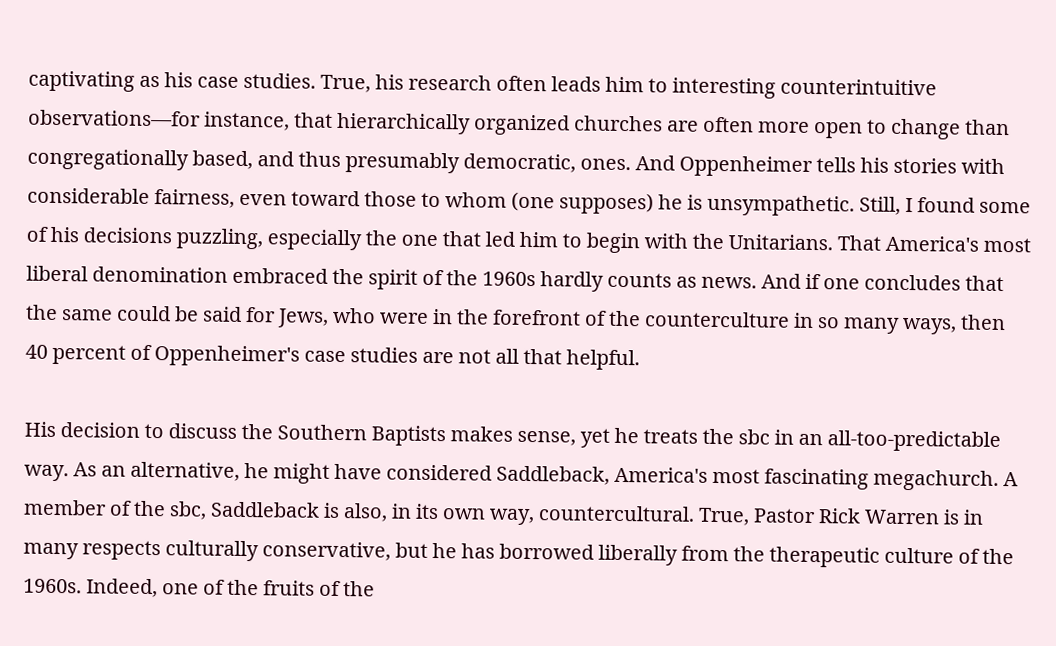captivating as his case studies. True, his research often leads him to interesting counterintuitive observations—for instance, that hierarchically organized churches are often more open to change than congregationally based, and thus presumably democratic, ones. And Oppenheimer tells his stories with considerable fairness, even toward those to whom (one supposes) he is unsympathetic. Still, I found some of his decisions puzzling, especially the one that led him to begin with the Unitarians. That America's most liberal denomination embraced the spirit of the 1960s hardly counts as news. And if one concludes that the same could be said for Jews, who were in the forefront of the counterculture in so many ways, then 40 percent of Oppenheimer's case studies are not all that helpful.

His decision to discuss the Southern Baptists makes sense, yet he treats the sbc in an all-too-predictable way. As an alternative, he might have considered Saddleback, America's most fascinating megachurch. A member of the sbc, Saddleback is also, in its own way, countercultural. True, Pastor Rick Warren is in many respects culturally conservative, but he has borrowed liberally from the therapeutic culture of the 1960s. Indeed, one of the fruits of the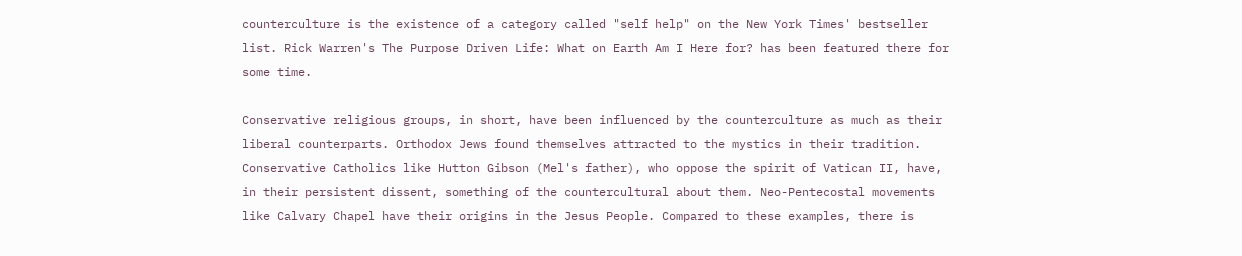counterculture is the existence of a category called "self help" on the New York Times' bestseller list. Rick Warren's The Purpose Driven Life: What on Earth Am I Here for? has been featured there for some time.

Conservative religious groups, in short, have been influenced by the counterculture as much as their liberal counterparts. Orthodox Jews found themselves attracted to the mystics in their tradition. Conservative Catholics like Hutton Gibson (Mel's father), who oppose the spirit of Vatican II, have, in their persistent dissent, something of the countercultural about them. Neo-Pentecostal movements like Calvary Chapel have their origins in the Jesus People. Compared to these examples, there is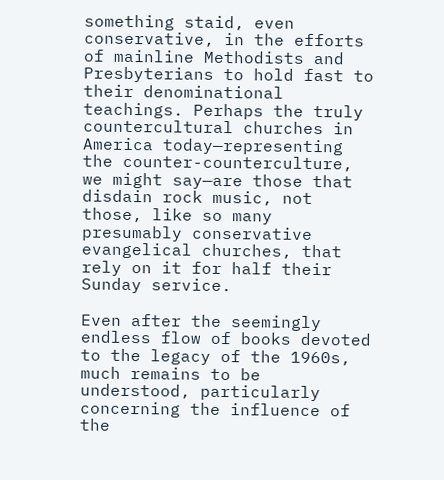something staid, even conservative, in the efforts of mainline Methodists and Presbyterians to hold fast to their denominational teachings. Perhaps the truly countercultural churches in America today—representing the counter-counterculture, we might say—are those that disdain rock music, not those, like so many presumably conservative evangelical churches, that rely on it for half their Sunday service.

Even after the seemingly endless flow of books devoted to the legacy of the 1960s, much remains to be understood, particularly concerning the influence of the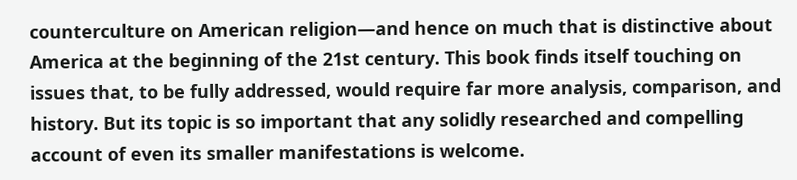counterculture on American religion—and hence on much that is distinctive about America at the beginning of the 21st century. This book finds itself touching on issues that, to be fully addressed, would require far more analysis, comparison, and history. But its topic is so important that any solidly researched and compelling account of even its smaller manifestations is welcome.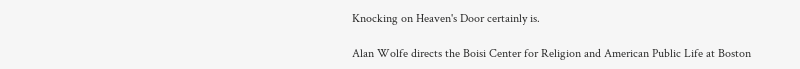Knocking on Heaven's Door certainly is.

Alan Wolfe directs the Boisi Center for Religion and American Public Life at Boston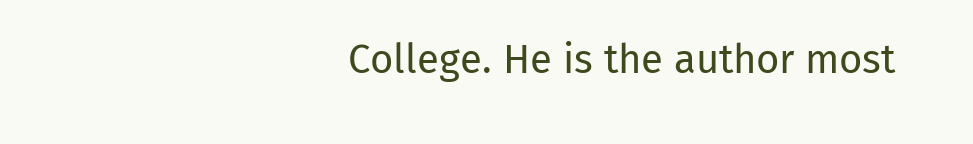College. He is the author most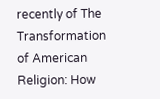recently of The Transformation of American Religion: How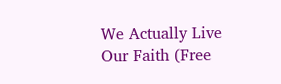We Actually Live Our Faith (Free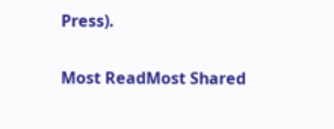Press).

Most ReadMost Shared